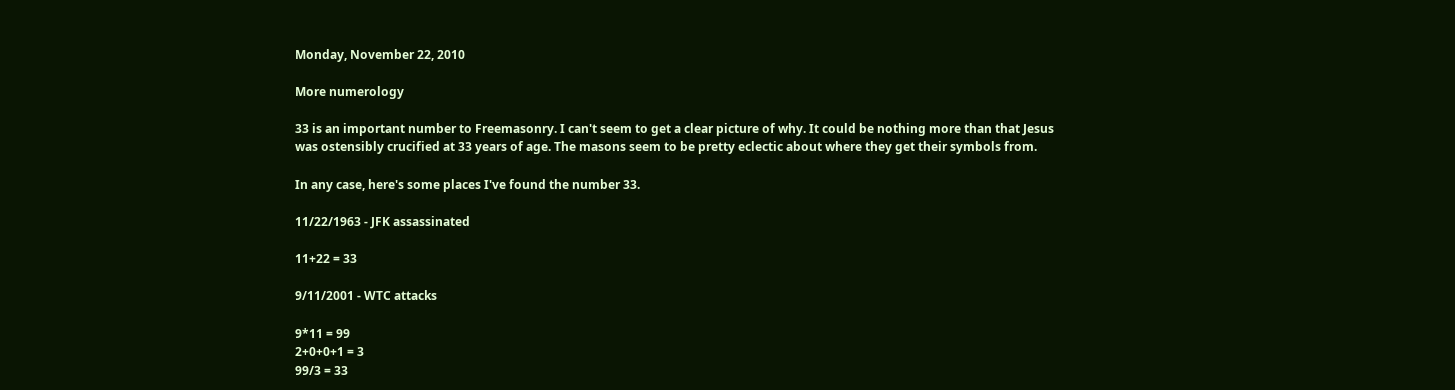Monday, November 22, 2010

More numerology

33 is an important number to Freemasonry. I can't seem to get a clear picture of why. It could be nothing more than that Jesus was ostensibly crucified at 33 years of age. The masons seem to be pretty eclectic about where they get their symbols from.

In any case, here's some places I've found the number 33.

11/22/1963 - JFK assassinated

11+22 = 33

9/11/2001 - WTC attacks

9*11 = 99
2+0+0+1 = 3
99/3 = 33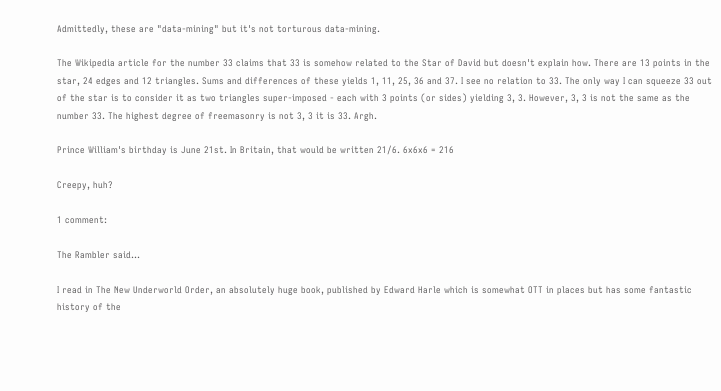Admittedly, these are "data-mining" but it's not torturous data-mining.

The Wikipedia article for the number 33 claims that 33 is somehow related to the Star of David but doesn't explain how. There are 13 points in the star, 24 edges and 12 triangles. Sums and differences of these yields 1, 11, 25, 36 and 37. I see no relation to 33. The only way I can squeeze 33 out of the star is to consider it as two triangles super-imposed - each with 3 points (or sides) yielding 3, 3. However, 3, 3 is not the same as the number 33. The highest degree of freemasonry is not 3, 3 it is 33. Argh.

Prince William's birthday is June 21st. In Britain, that would be written 21/6. 6x6x6 = 216

Creepy, huh?

1 comment:

The Rambler said...

I read in The New Underworld Order, an absolutely huge book, published by Edward Harle which is somewhat OTT in places but has some fantastic history of the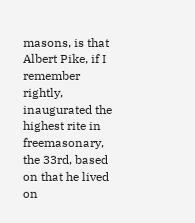masons, is that Albert Pike, if I remember rightly, inaugurated the highest rite in freemasonary, the 33rd, based on that he lived on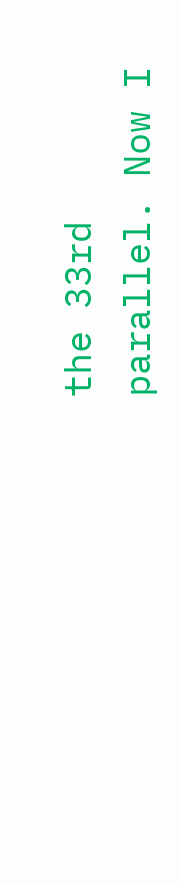the 33rd parallel. Now I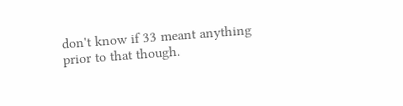don't know if 33 meant anything prior to that though.